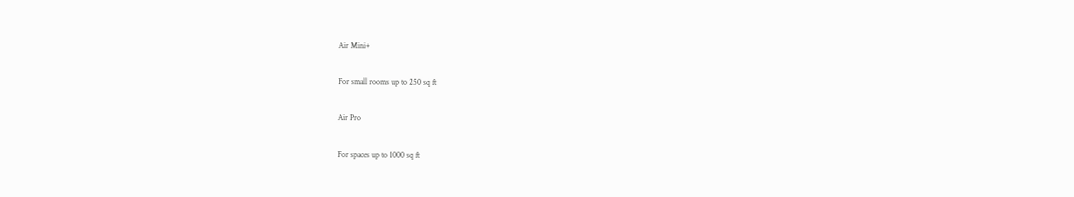Air Mini+

For small rooms up to 250 sq ft

Air Pro

For spaces up to 1000 sq ft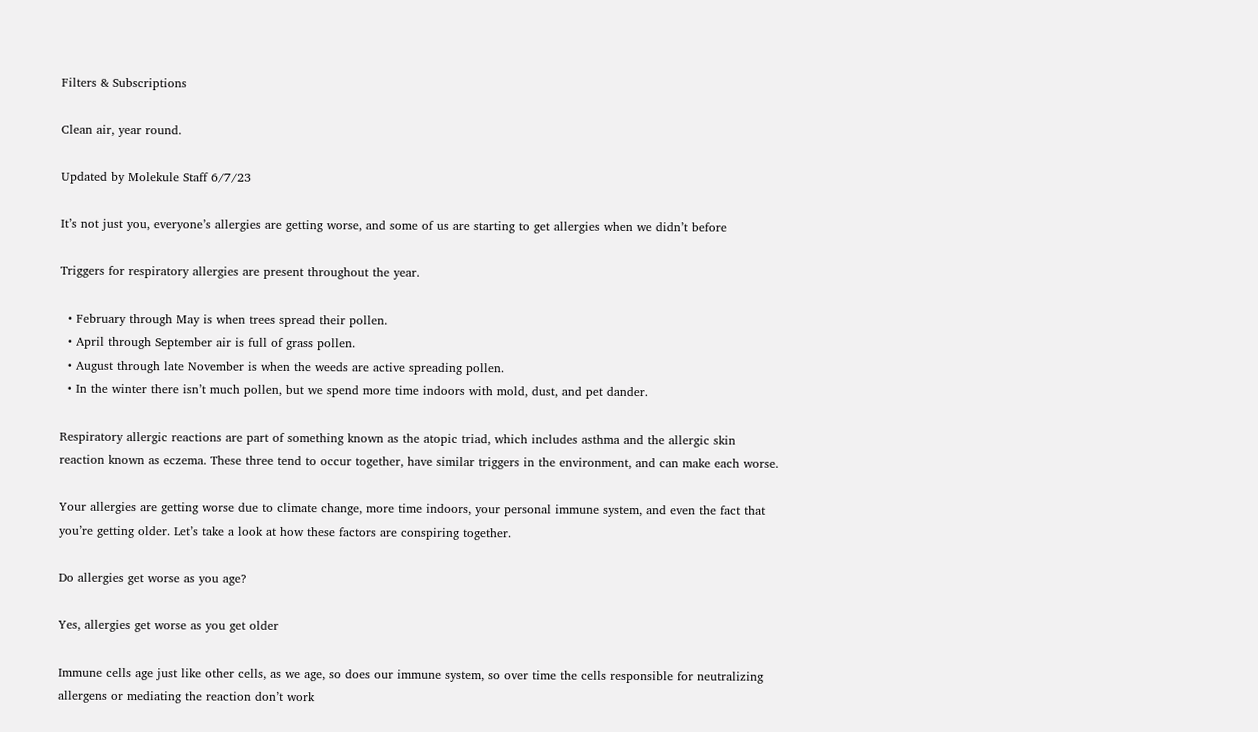Filters & Subscriptions

Clean air, year round.

Updated by Molekule Staff 6/7/23

It’s not just you, everyone’s allergies are getting worse, and some of us are starting to get allergies when we didn’t before

Triggers for respiratory allergies are present throughout the year.

  • February through May is when trees spread their pollen.
  • April through September air is full of grass pollen.
  • August through late November is when the weeds are active spreading pollen.
  • In the winter there isn’t much pollen, but we spend more time indoors with mold, dust, and pet dander.

Respiratory allergic reactions are part of something known as the atopic triad, which includes asthma and the allergic skin reaction known as eczema. These three tend to occur together, have similar triggers in the environment, and can make each worse.

Your allergies are getting worse due to climate change, more time indoors, your personal immune system, and even the fact that you’re getting older. Let’s take a look at how these factors are conspiring together.

Do allergies get worse as you age?

Yes, allergies get worse as you get older

Immune cells age just like other cells, as we age, so does our immune system, so over time the cells responsible for neutralizing allergens or mediating the reaction don’t work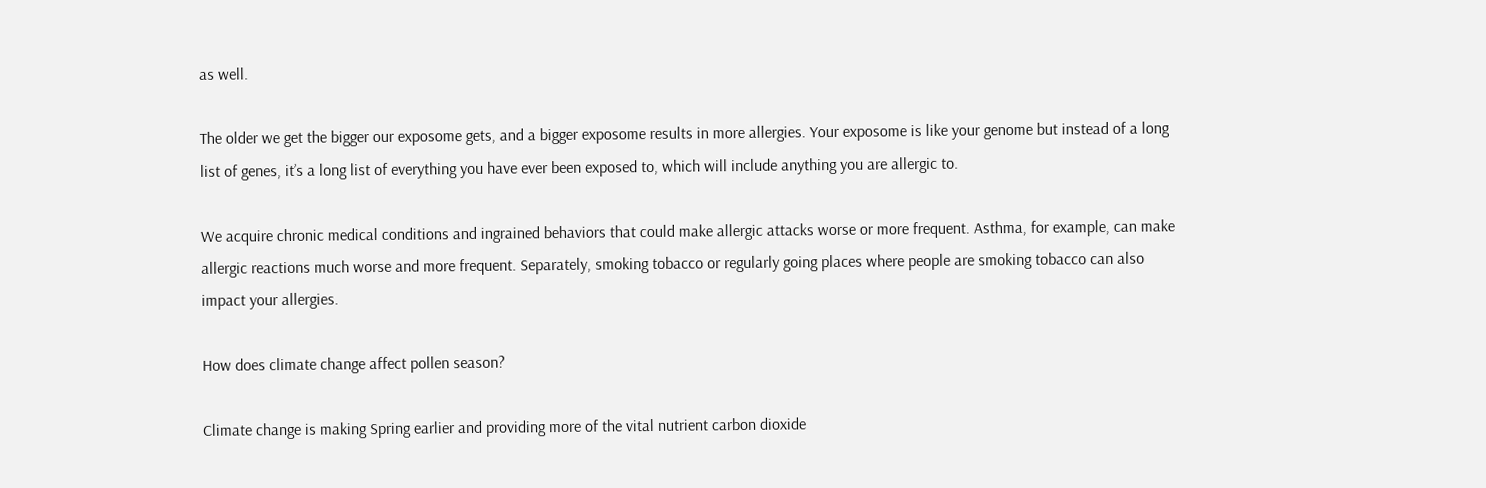as well.

The older we get the bigger our exposome gets, and a bigger exposome results in more allergies. Your exposome is like your genome but instead of a long list of genes, it’s a long list of everything you have ever been exposed to, which will include anything you are allergic to.

We acquire chronic medical conditions and ingrained behaviors that could make allergic attacks worse or more frequent. Asthma, for example, can make allergic reactions much worse and more frequent. Separately, smoking tobacco or regularly going places where people are smoking tobacco can also impact your allergies.

How does climate change affect pollen season?

Climate change is making Spring earlier and providing more of the vital nutrient carbon dioxide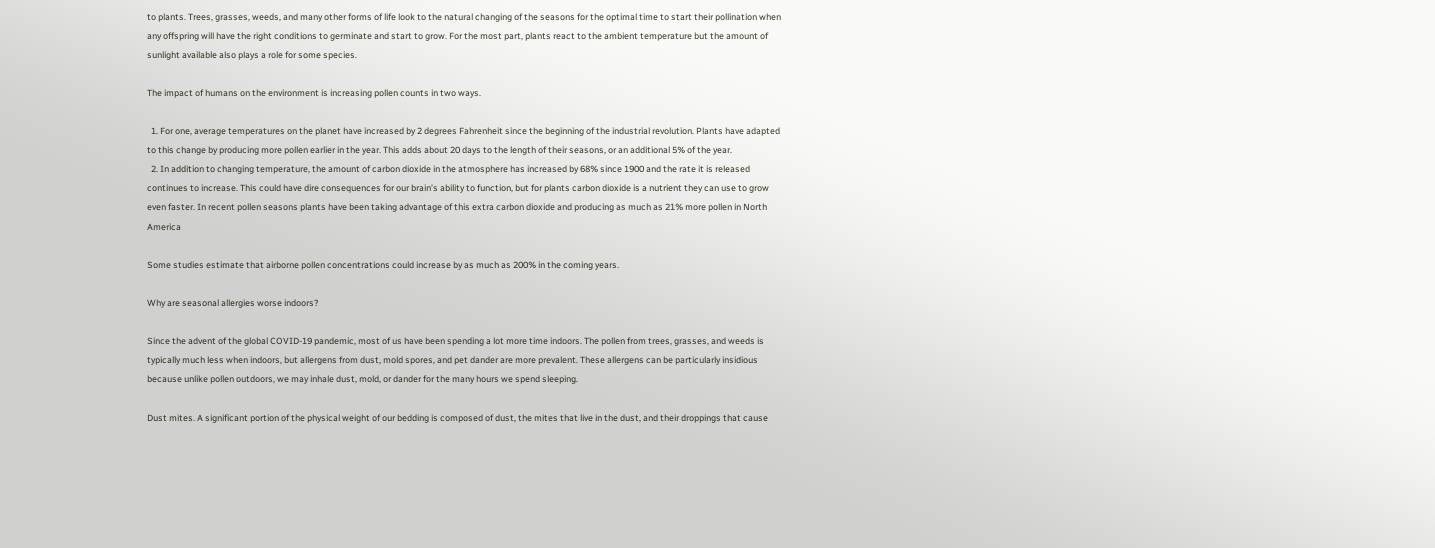to plants. Trees, grasses, weeds, and many other forms of life look to the natural changing of the seasons for the optimal time to start their pollination when any offspring will have the right conditions to germinate and start to grow. For the most part, plants react to the ambient temperature but the amount of sunlight available also plays a role for some species.

The impact of humans on the environment is increasing pollen counts in two ways.

  1. For one, average temperatures on the planet have increased by 2 degrees Fahrenheit since the beginning of the industrial revolution. Plants have adapted to this change by producing more pollen earlier in the year. This adds about 20 days to the length of their seasons, or an additional 5% of the year.
  2. In addition to changing temperature, the amount of carbon dioxide in the atmosphere has increased by 68% since 1900 and the rate it is released continues to increase. This could have dire consequences for our brain’s ability to function, but for plants carbon dioxide is a nutrient they can use to grow even faster. In recent pollen seasons plants have been taking advantage of this extra carbon dioxide and producing as much as 21% more pollen in North America

Some studies estimate that airborne pollen concentrations could increase by as much as 200% in the coming years.

Why are seasonal allergies worse indoors?

Since the advent of the global COVID-19 pandemic, most of us have been spending a lot more time indoors. The pollen from trees, grasses, and weeds is typically much less when indoors, but allergens from dust, mold spores, and pet dander are more prevalent. These allergens can be particularly insidious because unlike pollen outdoors, we may inhale dust, mold, or dander for the many hours we spend sleeping.

Dust mites. A significant portion of the physical weight of our bedding is composed of dust, the mites that live in the dust, and their droppings that cause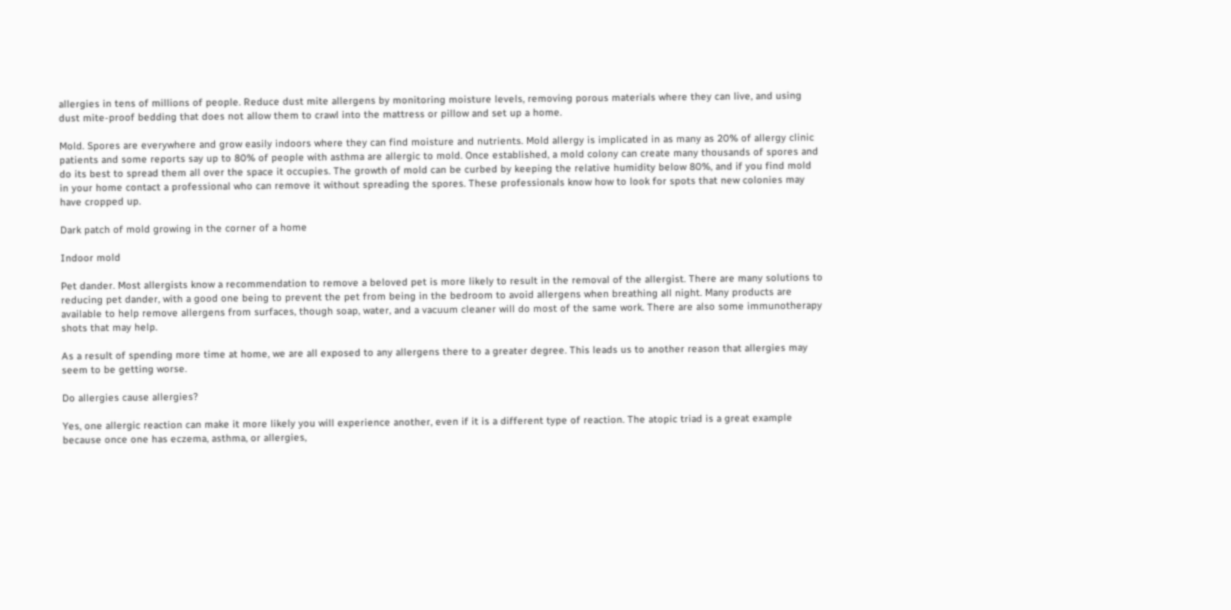allergies in tens of millions of people. Reduce dust mite allergens by monitoring moisture levels, removing porous materials where they can live, and using dust mite-proof bedding that does not allow them to crawl into the mattress or pillow and set up a home.

Mold. Spores are everywhere and grow easily indoors where they can find moisture and nutrients. Mold allergy is implicated in as many as 20% of allergy clinic patients and some reports say up to 80% of people with asthma are allergic to mold. Once established, a mold colony can create many thousands of spores and do its best to spread them all over the space it occupies. The growth of mold can be curbed by keeping the relative humidity below 80%, and if you find mold in your home contact a professional who can remove it without spreading the spores. These professionals know how to look for spots that new colonies may have cropped up.

Dark patch of mold growing in the corner of a home

Indoor mold

Pet dander. Most allergists know a recommendation to remove a beloved pet is more likely to result in the removal of the allergist. There are many solutions to reducing pet dander, with a good one being to prevent the pet from being in the bedroom to avoid allergens when breathing all night. Many products are available to help remove allergens from surfaces, though soap, water, and a vacuum cleaner will do most of the same work. There are also some immunotherapy shots that may help.

As a result of spending more time at home, we are all exposed to any allergens there to a greater degree. This leads us to another reason that allergies may seem to be getting worse.

Do allergies cause allergies?

Yes, one allergic reaction can make it more likely you will experience another, even if it is a different type of reaction. The atopic triad is a great example because once one has eczema, asthma, or allergies,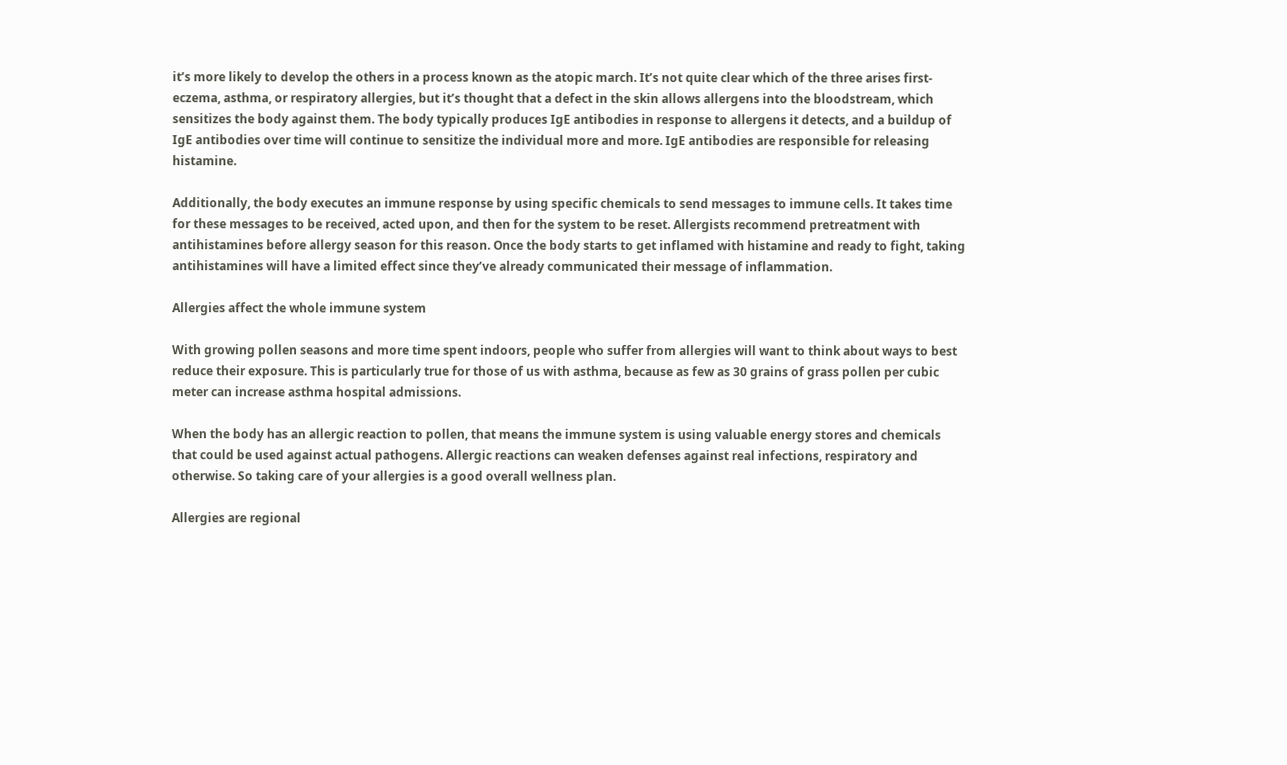it’s more likely to develop the others in a process known as the atopic march. It’s not quite clear which of the three arises first- eczema, asthma, or respiratory allergies, but it’s thought that a defect in the skin allows allergens into the bloodstream, which sensitizes the body against them. The body typically produces IgE antibodies in response to allergens it detects, and a buildup of IgE antibodies over time will continue to sensitize the individual more and more. IgE antibodies are responsible for releasing histamine.

Additionally, the body executes an immune response by using specific chemicals to send messages to immune cells. It takes time for these messages to be received, acted upon, and then for the system to be reset. Allergists recommend pretreatment with antihistamines before allergy season for this reason. Once the body starts to get inflamed with histamine and ready to fight, taking antihistamines will have a limited effect since they’ve already communicated their message of inflammation.

Allergies affect the whole immune system

With growing pollen seasons and more time spent indoors, people who suffer from allergies will want to think about ways to best reduce their exposure. This is particularly true for those of us with asthma, because as few as 30 grains of grass pollen per cubic meter can increase asthma hospital admissions.

When the body has an allergic reaction to pollen, that means the immune system is using valuable energy stores and chemicals that could be used against actual pathogens. Allergic reactions can weaken defenses against real infections, respiratory and otherwise. So taking care of your allergies is a good overall wellness plan.

Allergies are regional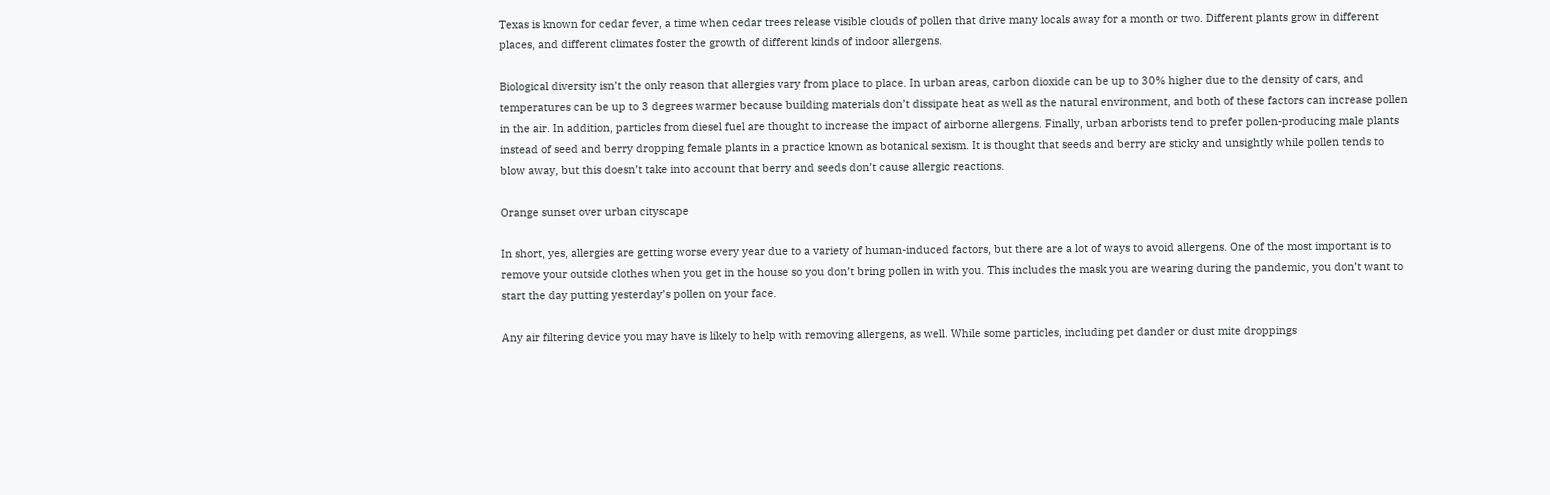Texas is known for cedar fever, a time when cedar trees release visible clouds of pollen that drive many locals away for a month or two. Different plants grow in different places, and different climates foster the growth of different kinds of indoor allergens.

Biological diversity isn’t the only reason that allergies vary from place to place. In urban areas, carbon dioxide can be up to 30% higher due to the density of cars, and temperatures can be up to 3 degrees warmer because building materials don’t dissipate heat as well as the natural environment, and both of these factors can increase pollen in the air. In addition, particles from diesel fuel are thought to increase the impact of airborne allergens. Finally, urban arborists tend to prefer pollen-producing male plants instead of seed and berry dropping female plants in a practice known as botanical sexism. It is thought that seeds and berry are sticky and unsightly while pollen tends to blow away, but this doesn’t take into account that berry and seeds don’t cause allergic reactions.

Orange sunset over urban cityscape

In short, yes, allergies are getting worse every year due to a variety of human-induced factors, but there are a lot of ways to avoid allergens. One of the most important is to remove your outside clothes when you get in the house so you don’t bring pollen in with you. This includes the mask you are wearing during the pandemic, you don’t want to start the day putting yesterday’s pollen on your face.

Any air filtering device you may have is likely to help with removing allergens, as well. While some particles, including pet dander or dust mite droppings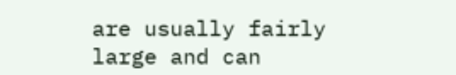are usually fairly large and can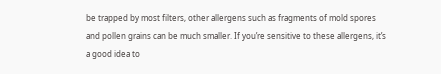be trapped by most filters, other allergens such as fragments of mold spores and pollen grains can be much smaller. If you’re sensitive to these allergens, it’s a good idea to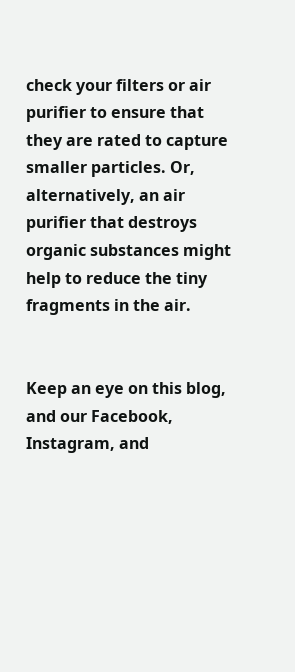check your filters or air purifier to ensure that they are rated to capture smaller particles. Or, alternatively, an air purifier that destroys organic substances might help to reduce the tiny fragments in the air.


Keep an eye on this blog, and our Facebook, Instagram, and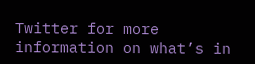Twitter for more information on what’s in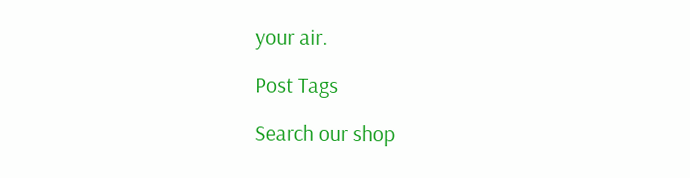your air.

Post Tags

Search our shop